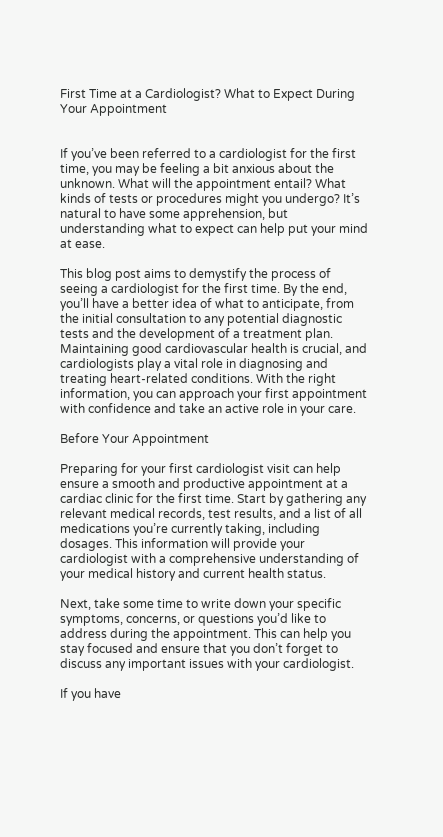First Time at a Cardiologist? What to Expect During Your Appointment


If you’ve been referred to a cardiologist for the first time, you may be feeling a bit anxious about the unknown. What will the appointment entail? What kinds of tests or procedures might you undergo? It’s natural to have some apprehension, but understanding what to expect can help put your mind at ease.

This blog post aims to demystify the process of seeing a cardiologist for the first time. By the end, you’ll have a better idea of what to anticipate, from the initial consultation to any potential diagnostic tests and the development of a treatment plan. Maintaining good cardiovascular health is crucial, and cardiologists play a vital role in diagnosing and treating heart-related conditions. With the right information, you can approach your first appointment with confidence and take an active role in your care.

Before Your Appointment

Preparing for your first cardiologist visit can help ensure a smooth and productive appointment at a cardiac clinic for the first time. Start by gathering any relevant medical records, test results, and a list of all medications you’re currently taking, including dosages. This information will provide your cardiologist with a comprehensive understanding of your medical history and current health status.

Next, take some time to write down your specific symptoms, concerns, or questions you’d like to address during the appointment. This can help you stay focused and ensure that you don’t forget to discuss any important issues with your cardiologist.

If you have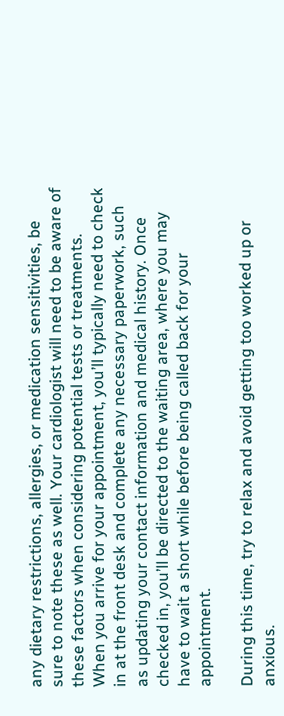any dietary restrictions, allergies, or medication sensitivities, be sure to note these as well. Your cardiologist will need to be aware of these factors when considering potential tests or treatments.
When you arrive for your appointment, you’ll typically need to check in at the front desk and complete any necessary paperwork, such as updating your contact information and medical history. Once checked in, you’ll be directed to the waiting area, where you may have to wait a short while before being called back for your appointment.

During this time, try to relax and avoid getting too worked up or anxious.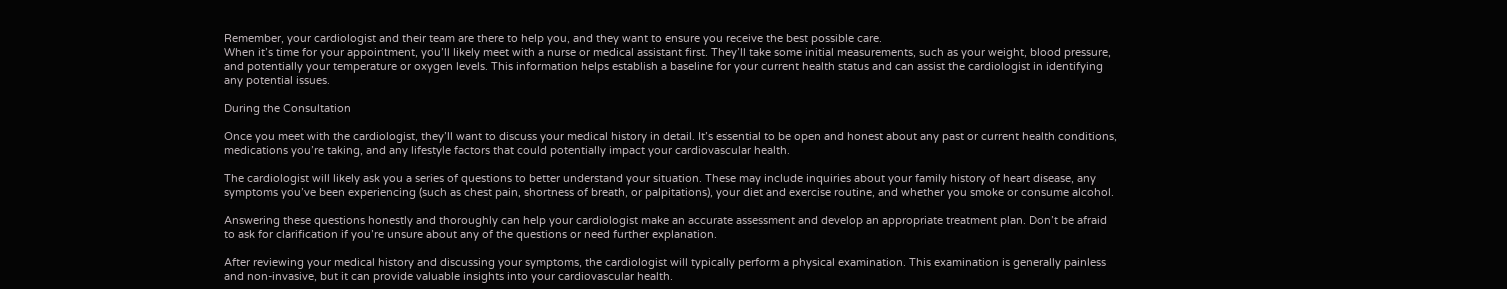Remember, your cardiologist and their team are there to help you, and they want to ensure you receive the best possible care.
When it’s time for your appointment, you’ll likely meet with a nurse or medical assistant first. They’ll take some initial measurements, such as your weight, blood pressure, and potentially your temperature or oxygen levels. This information helps establish a baseline for your current health status and can assist the cardiologist in identifying any potential issues.

During the Consultation

Once you meet with the cardiologist, they’ll want to discuss your medical history in detail. It’s essential to be open and honest about any past or current health conditions, medications you’re taking, and any lifestyle factors that could potentially impact your cardiovascular health.

The cardiologist will likely ask you a series of questions to better understand your situation. These may include inquiries about your family history of heart disease, any symptoms you’ve been experiencing (such as chest pain, shortness of breath, or palpitations), your diet and exercise routine, and whether you smoke or consume alcohol.

Answering these questions honestly and thoroughly can help your cardiologist make an accurate assessment and develop an appropriate treatment plan. Don’t be afraid to ask for clarification if you’re unsure about any of the questions or need further explanation.

After reviewing your medical history and discussing your symptoms, the cardiologist will typically perform a physical examination. This examination is generally painless and non-invasive, but it can provide valuable insights into your cardiovascular health.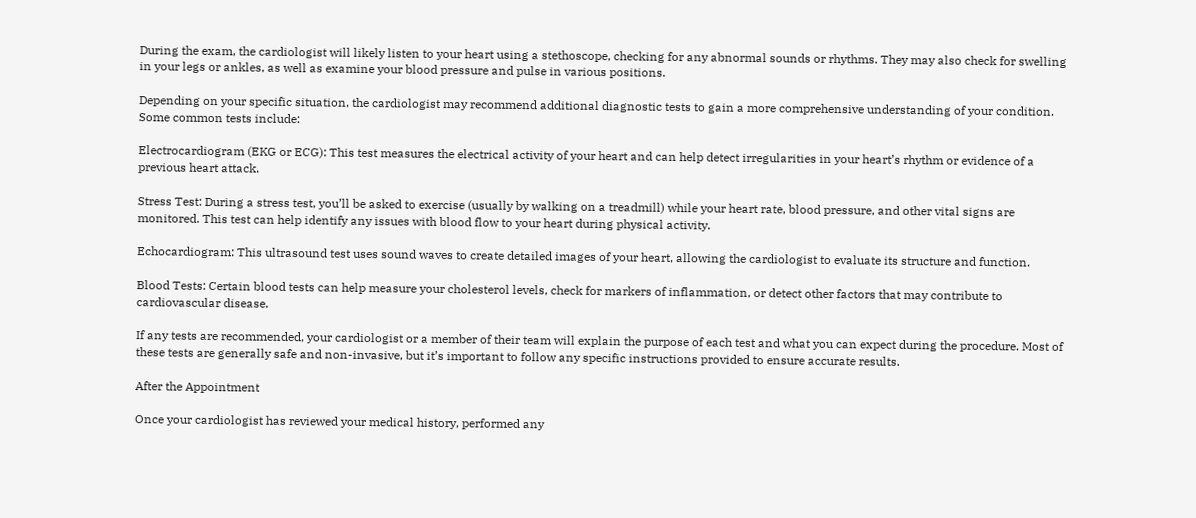During the exam, the cardiologist will likely listen to your heart using a stethoscope, checking for any abnormal sounds or rhythms. They may also check for swelling in your legs or ankles, as well as examine your blood pressure and pulse in various positions.

Depending on your specific situation, the cardiologist may recommend additional diagnostic tests to gain a more comprehensive understanding of your condition. Some common tests include:

Electrocardiogram (EKG or ECG): This test measures the electrical activity of your heart and can help detect irregularities in your heart’s rhythm or evidence of a previous heart attack.

Stress Test: During a stress test, you’ll be asked to exercise (usually by walking on a treadmill) while your heart rate, blood pressure, and other vital signs are monitored. This test can help identify any issues with blood flow to your heart during physical activity.

Echocardiogram: This ultrasound test uses sound waves to create detailed images of your heart, allowing the cardiologist to evaluate its structure and function.

Blood Tests: Certain blood tests can help measure your cholesterol levels, check for markers of inflammation, or detect other factors that may contribute to cardiovascular disease.

If any tests are recommended, your cardiologist or a member of their team will explain the purpose of each test and what you can expect during the procedure. Most of these tests are generally safe and non-invasive, but it’s important to follow any specific instructions provided to ensure accurate results.

After the Appointment

Once your cardiologist has reviewed your medical history, performed any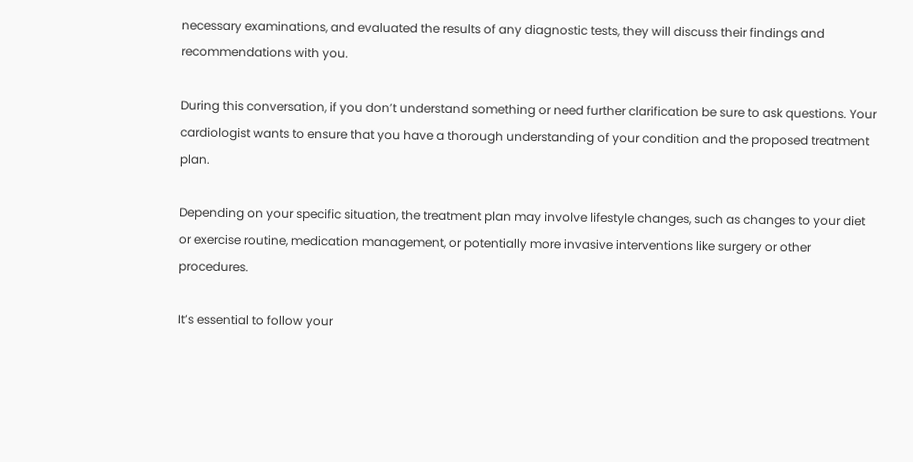necessary examinations, and evaluated the results of any diagnostic tests, they will discuss their findings and recommendations with you.

During this conversation, if you don’t understand something or need further clarification be sure to ask questions. Your cardiologist wants to ensure that you have a thorough understanding of your condition and the proposed treatment plan.

Depending on your specific situation, the treatment plan may involve lifestyle changes, such as changes to your diet or exercise routine, medication management, or potentially more invasive interventions like surgery or other procedures.

It’s essential to follow your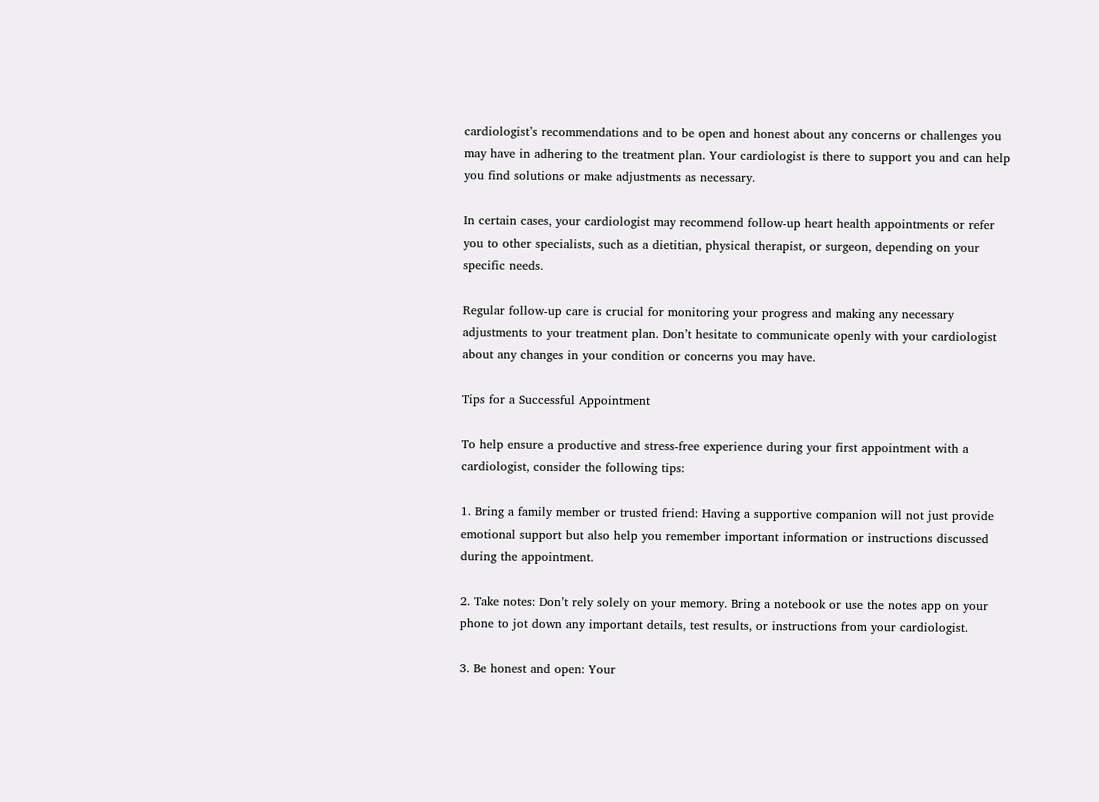cardiologist’s recommendations and to be open and honest about any concerns or challenges you may have in adhering to the treatment plan. Your cardiologist is there to support you and can help you find solutions or make adjustments as necessary.

In certain cases, your cardiologist may recommend follow-up heart health appointments or refer you to other specialists, such as a dietitian, physical therapist, or surgeon, depending on your specific needs.

Regular follow-up care is crucial for monitoring your progress and making any necessary adjustments to your treatment plan. Don’t hesitate to communicate openly with your cardiologist about any changes in your condition or concerns you may have.

Tips for a Successful Appointment

To help ensure a productive and stress-free experience during your first appointment with a cardiologist, consider the following tips:

1. Bring a family member or trusted friend: Having a supportive companion will not just provide emotional support but also help you remember important information or instructions discussed during the appointment.

2. Take notes: Don’t rely solely on your memory. Bring a notebook or use the notes app on your phone to jot down any important details, test results, or instructions from your cardiologist.

3. Be honest and open: Your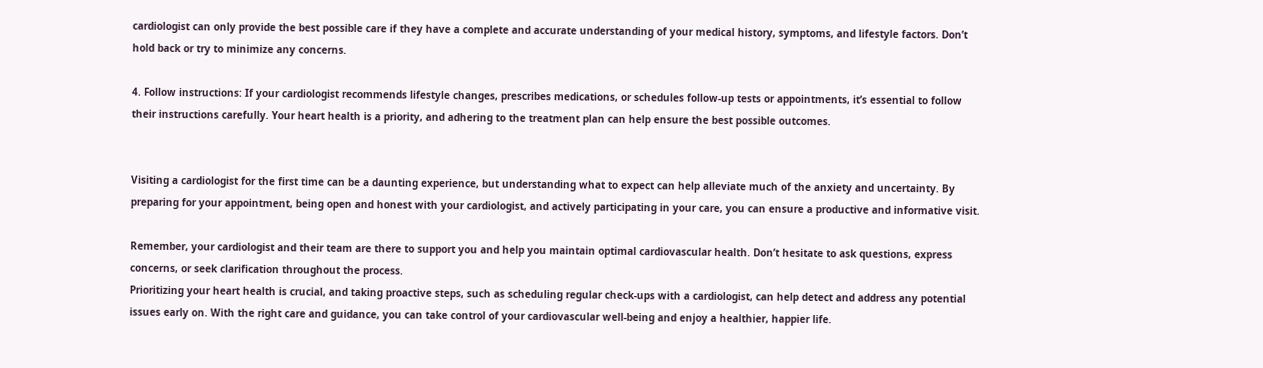cardiologist can only provide the best possible care if they have a complete and accurate understanding of your medical history, symptoms, and lifestyle factors. Don’t hold back or try to minimize any concerns.

4. Follow instructions: If your cardiologist recommends lifestyle changes, prescribes medications, or schedules follow-up tests or appointments, it’s essential to follow their instructions carefully. Your heart health is a priority, and adhering to the treatment plan can help ensure the best possible outcomes.


Visiting a cardiologist for the first time can be a daunting experience, but understanding what to expect can help alleviate much of the anxiety and uncertainty. By preparing for your appointment, being open and honest with your cardiologist, and actively participating in your care, you can ensure a productive and informative visit.

Remember, your cardiologist and their team are there to support you and help you maintain optimal cardiovascular health. Don’t hesitate to ask questions, express concerns, or seek clarification throughout the process.
Prioritizing your heart health is crucial, and taking proactive steps, such as scheduling regular check-ups with a cardiologist, can help detect and address any potential issues early on. With the right care and guidance, you can take control of your cardiovascular well-being and enjoy a healthier, happier life.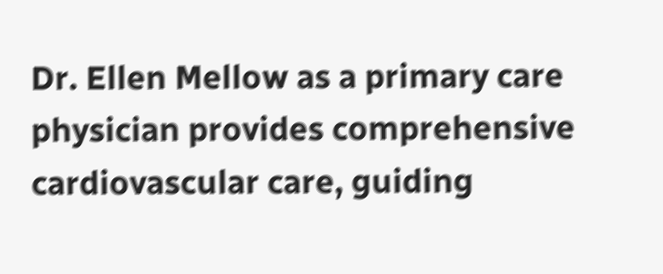Dr. Ellen Mellow as a primary care physician provides comprehensive cardiovascular care, guiding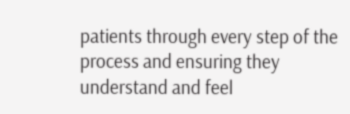patients through every step of the process and ensuring they understand and feel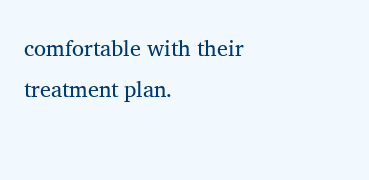comfortable with their treatment plan.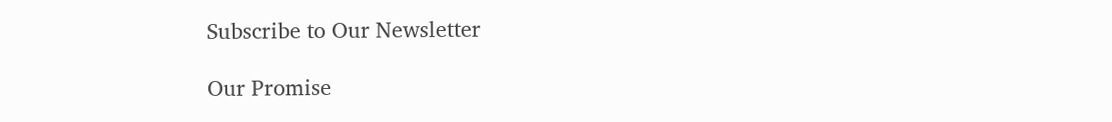Subscribe to Our Newsletter

Our Promise